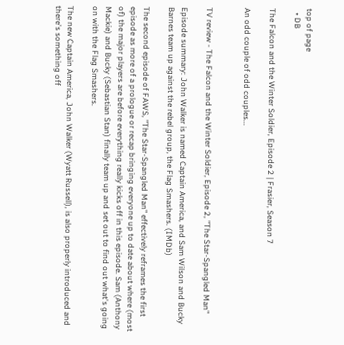top of page
  • DB

The Falcon and the Winter Soldier, Episode 2 | Frasier, Season 7

An odd couple of odd couples...


TV review - The Falcon and the Winter Soldier, Episode 2, "The Star-Spangled Man"

Episode summary: John Walker is named Captain America, and Sam Wilson and Bucky Barnes team up against the rebel group, the Flag Smashers. (IMDb)

The second episode of FAWS, "The Star-Spangled Man" effectively reframes the first episode as more of a prologue or recap bringing everyone up to date about where (most of) the major players are before everything really kicks off in this episode. Sam (Anthony Mackie) and Bucky (Sebastian Stan) finally team up and set out to find out what's going on with the Flag Smashers.

The new Captain America, John Walker (Wyatt Russell), is also properly introduced and there's something off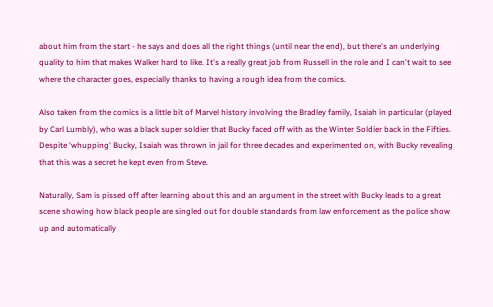about him from the start - he says and does all the right things (until near the end), but there's an underlying quality to him that makes Walker hard to like. It's a really great job from Russell in the role and I can't wait to see where the character goes, especially thanks to having a rough idea from the comics.

Also taken from the comics is a little bit of Marvel history involving the Bradley family, Isaiah in particular (played by Carl Lumbly), who was a black super soldier that Bucky faced off with as the Winter Soldier back in the Fifties. Despite 'whupping' Bucky, Isaiah was thrown in jail for three decades and experimented on, with Bucky revealing that this was a secret he kept even from Steve.

Naturally, Sam is pissed off after learning about this and an argument in the street with Bucky leads to a great scene showing how black people are singled out for double standards from law enforcement as the police show up and automatically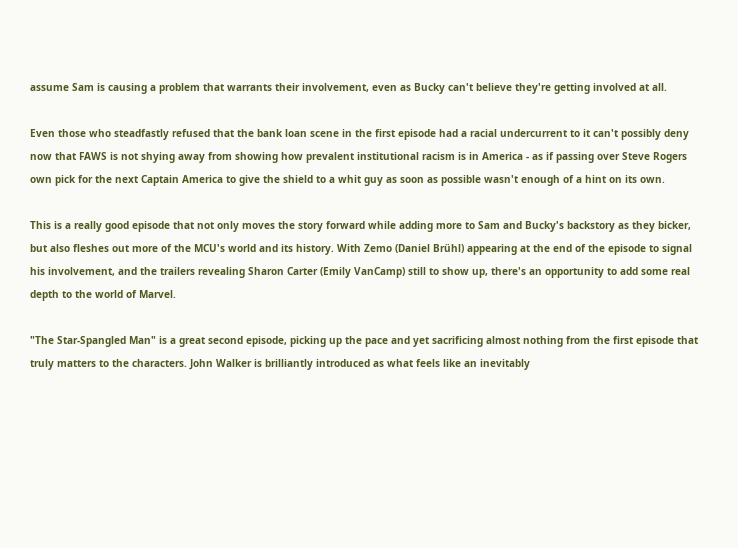assume Sam is causing a problem that warrants their involvement, even as Bucky can't believe they're getting involved at all.

Even those who steadfastly refused that the bank loan scene in the first episode had a racial undercurrent to it can't possibly deny now that FAWS is not shying away from showing how prevalent institutional racism is in America - as if passing over Steve Rogers own pick for the next Captain America to give the shield to a whit guy as soon as possible wasn't enough of a hint on its own.

This is a really good episode that not only moves the story forward while adding more to Sam and Bucky's backstory as they bicker, but also fleshes out more of the MCU's world and its history. With Zemo (Daniel Brühl) appearing at the end of the episode to signal his involvement, and the trailers revealing Sharon Carter (Emily VanCamp) still to show up, there's an opportunity to add some real depth to the world of Marvel.

"The Star-Spangled Man" is a great second episode, picking up the pace and yet sacrificing almost nothing from the first episode that truly matters to the characters. John Walker is brilliantly introduced as what feels like an inevitably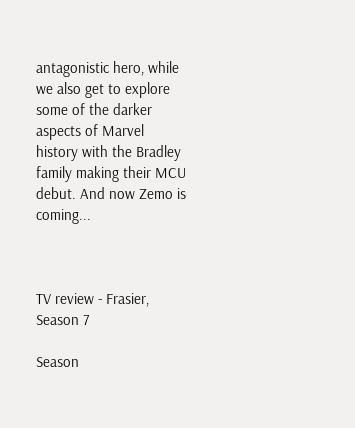antagonistic hero, while we also get to explore some of the darker aspects of Marvel history with the Bradley family making their MCU debut. And now Zemo is coming...



TV review - Frasier, Season 7

Season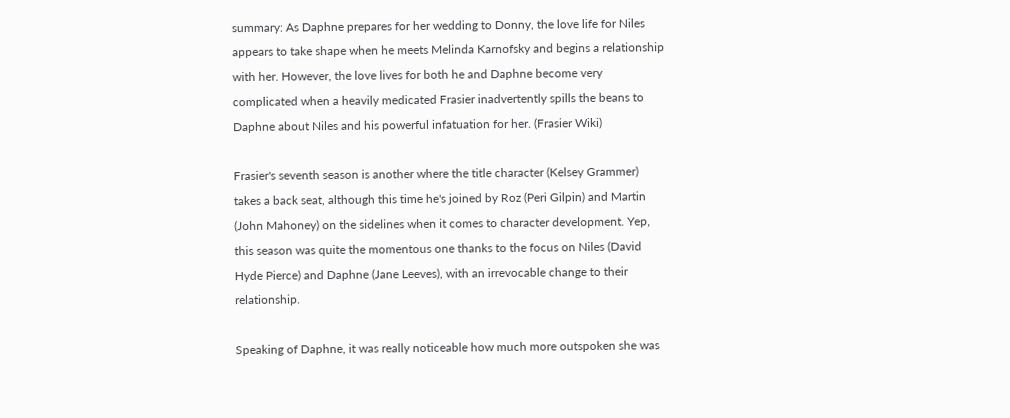summary: As Daphne prepares for her wedding to Donny, the love life for Niles appears to take shape when he meets Melinda Karnofsky and begins a relationship with her. However, the love lives for both he and Daphne become very complicated when a heavily medicated Frasier inadvertently spills the beans to Daphne about Niles and his powerful infatuation for her. (Frasier Wiki)

Frasier's seventh season is another where the title character (Kelsey Grammer) takes a back seat, although this time he's joined by Roz (Peri Gilpin) and Martin (John Mahoney) on the sidelines when it comes to character development. Yep, this season was quite the momentous one thanks to the focus on Niles (David Hyde Pierce) and Daphne (Jane Leeves), with an irrevocable change to their relationship.

Speaking of Daphne, it was really noticeable how much more outspoken she was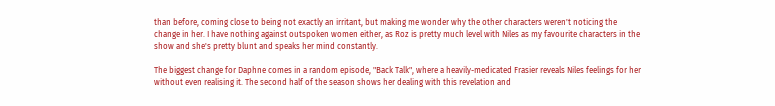than before, coming close to being not exactly an irritant, but making me wonder why the other characters weren't noticing the change in her. I have nothing against outspoken women either, as Roz is pretty much level with Niles as my favourite characters in the show and she's pretty blunt and speaks her mind constantly.

The biggest change for Daphne comes in a random episode, "Back Talk", where a heavily-medicated Frasier reveals Niles feelings for her without even realising it. The second half of the season shows her dealing with this revelation and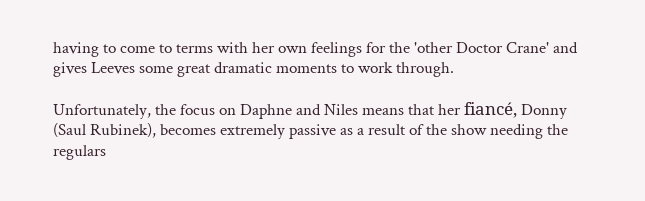having to come to terms with her own feelings for the 'other Doctor Crane' and gives Leeves some great dramatic moments to work through.

Unfortunately, the focus on Daphne and Niles means that her fiancé, Donny (Saul Rubinek), becomes extremely passive as a result of the show needing the regulars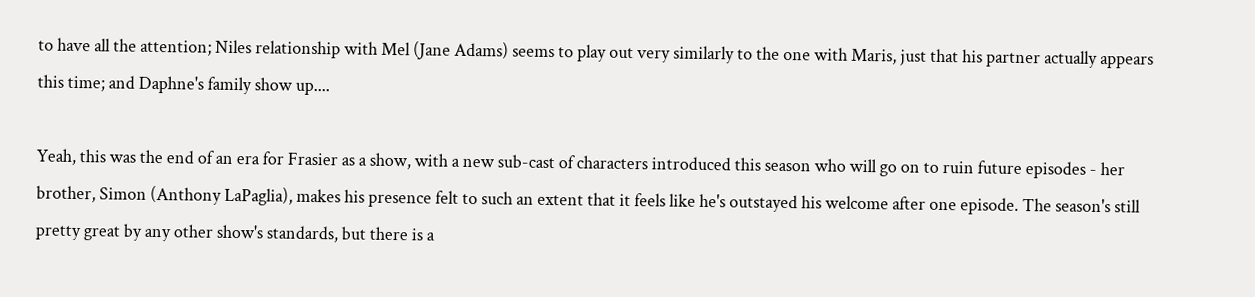to have all the attention; Niles relationship with Mel (Jane Adams) seems to play out very similarly to the one with Maris, just that his partner actually appears this time; and Daphne's family show up....

Yeah, this was the end of an era for Frasier as a show, with a new sub-cast of characters introduced this season who will go on to ruin future episodes - her brother, Simon (Anthony LaPaglia), makes his presence felt to such an extent that it feels like he's outstayed his welcome after one episode. The season's still pretty great by any other show's standards, but there is a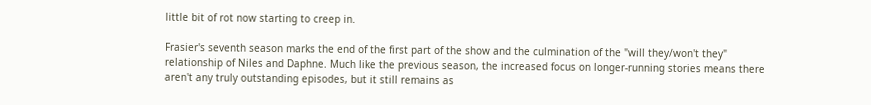little bit of rot now starting to creep in.

Frasier's seventh season marks the end of the first part of the show and the culmination of the "will they/won't they" relationship of Niles and Daphne. Much like the previous season, the increased focus on longer-running stories means there aren't any truly outstanding episodes, but it still remains as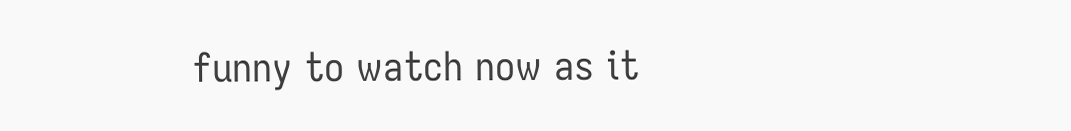funny to watch now as it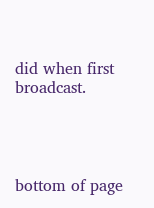did when first broadcast.




bottom of page